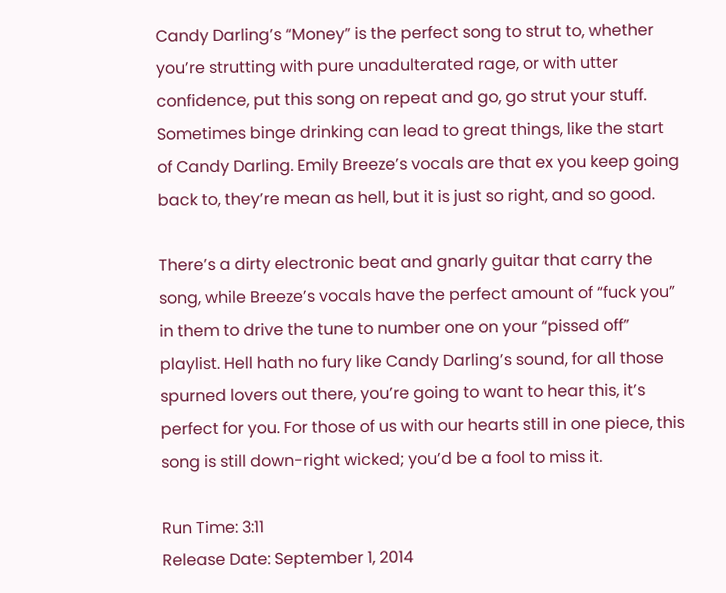Candy Darling’s “Money” is the perfect song to strut to, whether you’re strutting with pure unadulterated rage, or with utter confidence, put this song on repeat and go, go strut your stuff. Sometimes binge drinking can lead to great things, like the start of Candy Darling. Emily Breeze’s vocals are that ex you keep going back to, they’re mean as hell, but it is just so right, and so good.

There’s a dirty electronic beat and gnarly guitar that carry the song, while Breeze’s vocals have the perfect amount of “fuck you” in them to drive the tune to number one on your “pissed off” playlist. Hell hath no fury like Candy Darling’s sound, for all those spurned lovers out there, you’re going to want to hear this, it’s perfect for you. For those of us with our hearts still in one piece, this song is still down-right wicked; you’d be a fool to miss it.

Run Time: 3:11
Release Date: September 1, 2014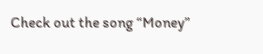Check out the song “Money”